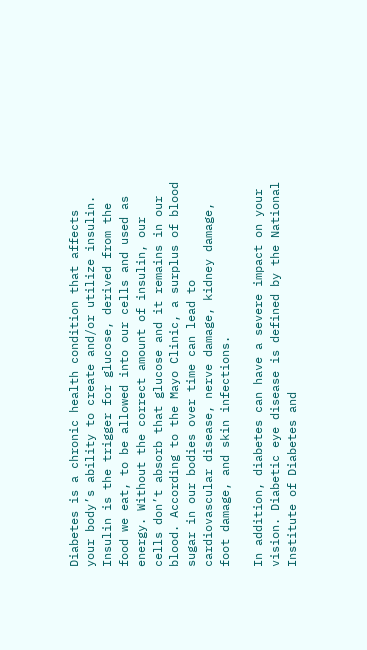Diabetes is a chronic health condition that affects your body’s ability to create and/or utilize insulin. Insulin is the trigger for glucose, derived from the food we eat, to be allowed into our cells and used as energy. Without the correct amount of insulin, our cells don’t absorb that glucose and it remains in our blood. According to the Mayo Clinic, a surplus of blood sugar in our bodies over time can lead to cardiovascular disease, nerve damage, kidney damage, foot damage, and skin infections.

In addition, diabetes can have a severe impact on your vision. Diabetic eye disease is defined by the National Institute of Diabetes and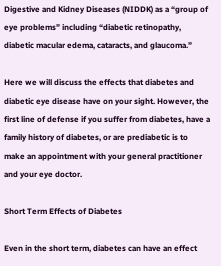Digestive and Kidney Diseases (NIDDK) as a “group of eye problems” including “diabetic retinopathy, diabetic macular edema, cataracts, and glaucoma.”

Here we will discuss the effects that diabetes and diabetic eye disease have on your sight. However, the first line of defense if you suffer from diabetes, have a family history of diabetes, or are prediabetic is to make an appointment with your general practitioner and your eye doctor.

Short Term Effects of Diabetes

Even in the short term, diabetes can have an effect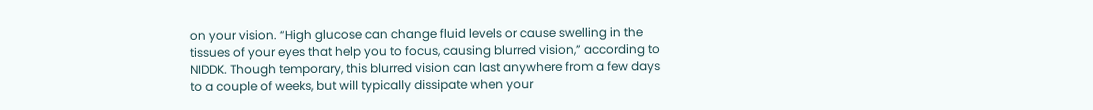on your vision. “High glucose can change fluid levels or cause swelling in the tissues of your eyes that help you to focus, causing blurred vision,” according to NIDDK. Though temporary, this blurred vision can last anywhere from a few days to a couple of weeks, but will typically dissipate when your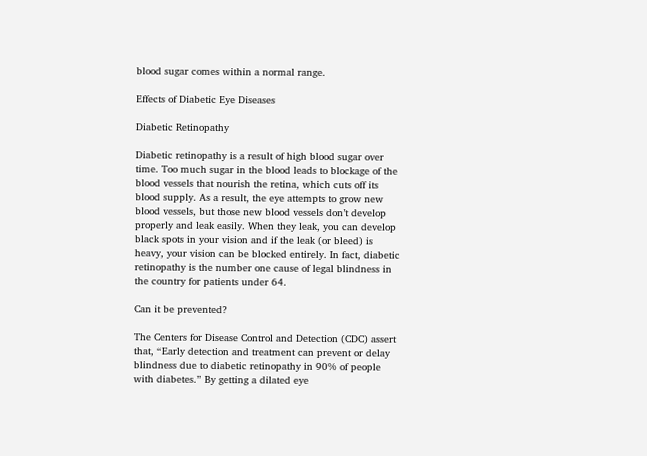blood sugar comes within a normal range.

Effects of Diabetic Eye Diseases

Diabetic Retinopathy

Diabetic retinopathy is a result of high blood sugar over time. Too much sugar in the blood leads to blockage of the blood vessels that nourish the retina, which cuts off its blood supply. As a result, the eye attempts to grow new blood vessels, but those new blood vessels don’t develop properly and leak easily. When they leak, you can develop black spots in your vision and if the leak (or bleed) is heavy, your vision can be blocked entirely. In fact, diabetic retinopathy is the number one cause of legal blindness in the country for patients under 64.

Can it be prevented?

The Centers for Disease Control and Detection (CDC) assert that, “Early detection and treatment can prevent or delay blindness due to diabetic retinopathy in 90% of people with diabetes.” By getting a dilated eye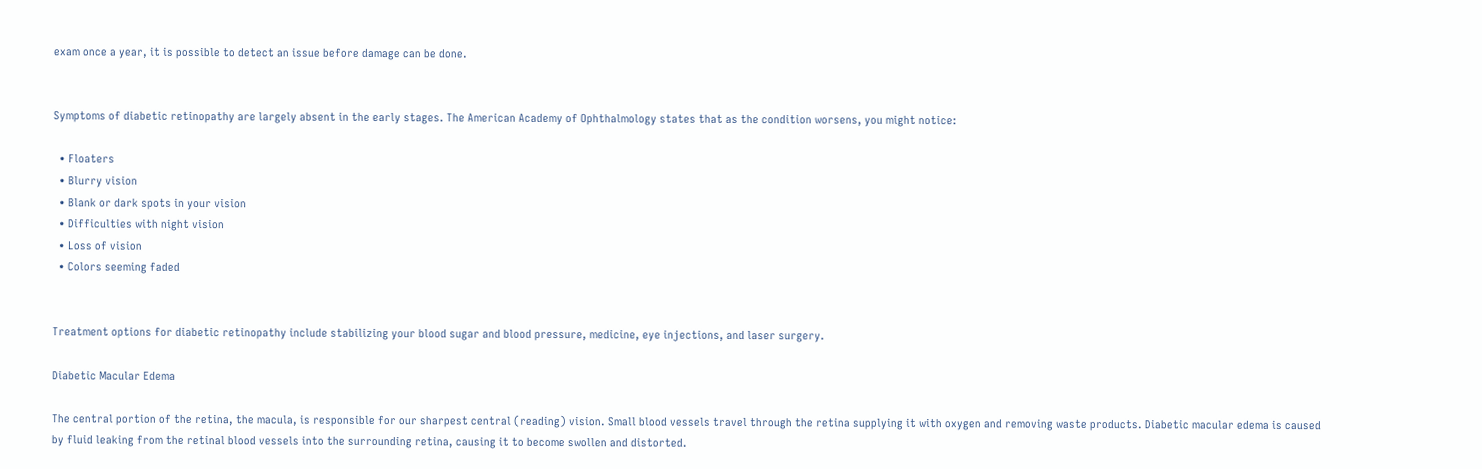exam once a year, it is possible to detect an issue before damage can be done.


Symptoms of diabetic retinopathy are largely absent in the early stages. The American Academy of Ophthalmology states that as the condition worsens, you might notice:

  • Floaters
  • Blurry vision
  • Blank or dark spots in your vision
  • Difficulties with night vision
  • Loss of vision
  • Colors seeming faded


Treatment options for diabetic retinopathy include stabilizing your blood sugar and blood pressure, medicine, eye injections, and laser surgery.

Diabetic Macular Edema

The central portion of the retina, the macula, is responsible for our sharpest central (reading) vision. Small blood vessels travel through the retina supplying it with oxygen and removing waste products. Diabetic macular edema is caused by fluid leaking from the retinal blood vessels into the surrounding retina, causing it to become swollen and distorted.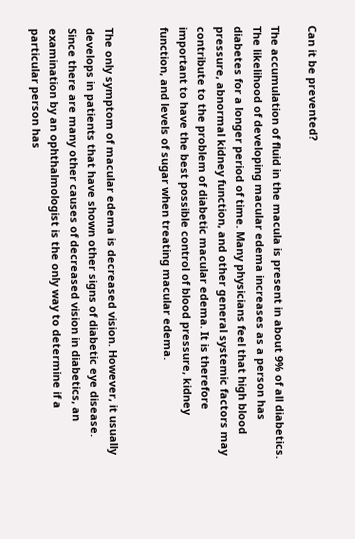Can it be prevented?

The accumulation of fluid in the macula is present in about 9% of all diabetics. The likelihood of developing macular edema increases as a person has diabetes for a longer period of time. Many physicians feel that high blood pressure, abnormal kidney function, and other general systemic factors may contribute to the problem of diabetic macular edema. It is therefore important to have the best possible control of blood pressure, kidney function, and levels of sugar when treating macular edema.


The only symptom of macular edema is decreased vision. However, it usually develops in patients that have shown other signs of diabetic eye disease. Since there are many other causes of decreased vision in diabetics, an examination by an ophthalmologist is the only way to determine if a particular person has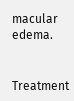macular edema.


Treatment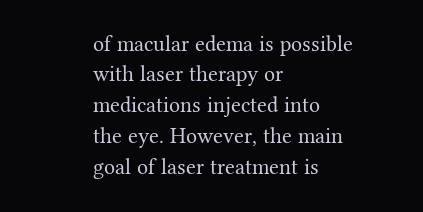of macular edema is possible with laser therapy or medications injected into the eye. However, the main goal of laser treatment is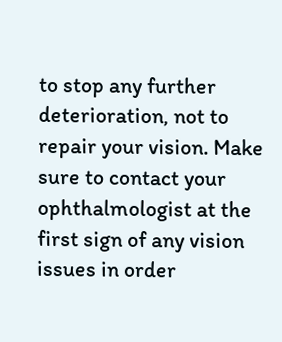to stop any further deterioration, not to repair your vision. Make sure to contact your ophthalmologist at the first sign of any vision issues in order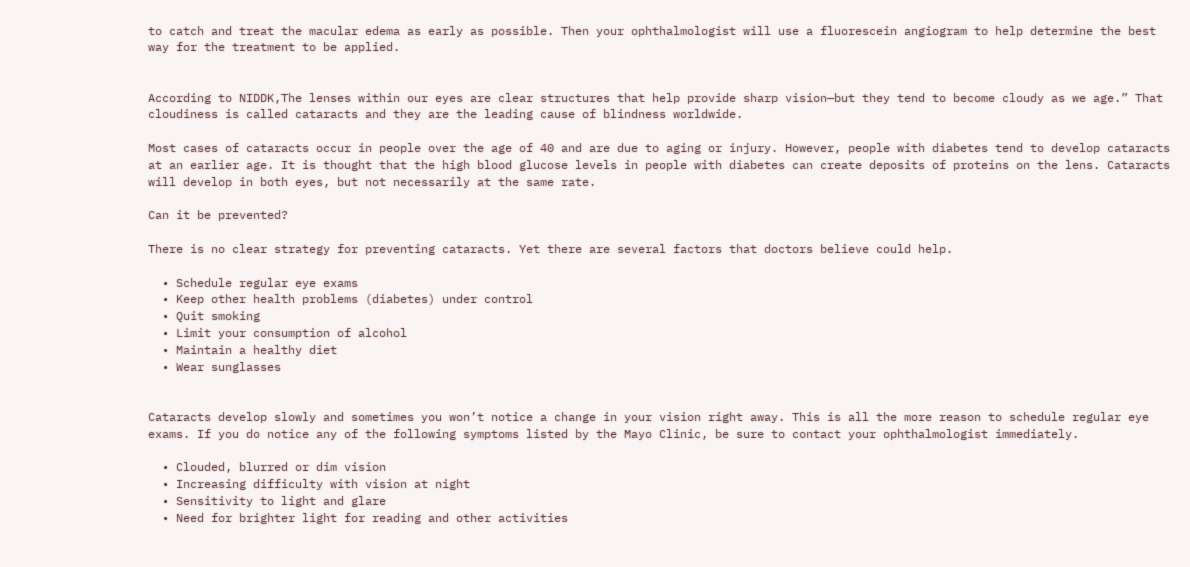to catch and treat the macular edema as early as possible. Then your ophthalmologist will use a fluorescein angiogram to help determine the best way for the treatment to be applied.


According to NIDDK,The lenses within our eyes are clear structures that help provide sharp vision—but they tend to become cloudy as we age.” That cloudiness is called cataracts and they are the leading cause of blindness worldwide.

Most cases of cataracts occur in people over the age of 40 and are due to aging or injury. However, people with diabetes tend to develop cataracts at an earlier age. It is thought that the high blood glucose levels in people with diabetes can create deposits of proteins on the lens. Cataracts will develop in both eyes, but not necessarily at the same rate.

Can it be prevented?

There is no clear strategy for preventing cataracts. Yet there are several factors that doctors believe could help.

  • Schedule regular eye exams
  • Keep other health problems (diabetes) under control
  • Quit smoking
  • Limit your consumption of alcohol
  • Maintain a healthy diet
  • Wear sunglasses


Cataracts develop slowly and sometimes you won’t notice a change in your vision right away. This is all the more reason to schedule regular eye exams. If you do notice any of the following symptoms listed by the Mayo Clinic, be sure to contact your ophthalmologist immediately.

  • Clouded, blurred or dim vision
  • Increasing difficulty with vision at night
  • Sensitivity to light and glare
  • Need for brighter light for reading and other activities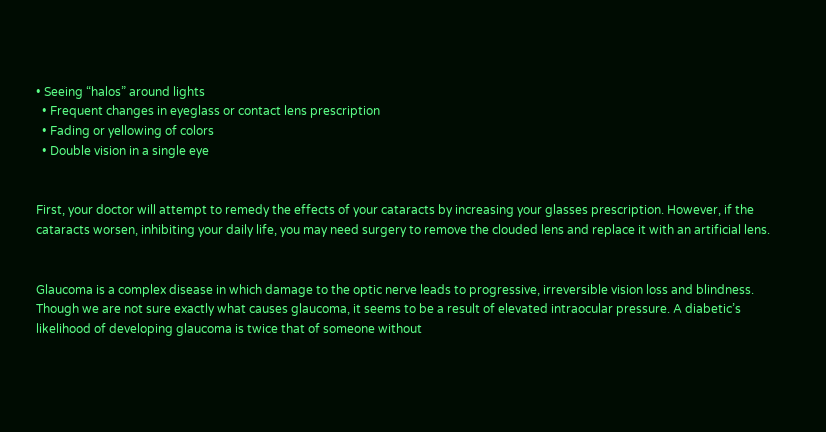• Seeing “halos” around lights
  • Frequent changes in eyeglass or contact lens prescription
  • Fading or yellowing of colors
  • Double vision in a single eye


First, your doctor will attempt to remedy the effects of your cataracts by increasing your glasses prescription. However, if the cataracts worsen, inhibiting your daily life, you may need surgery to remove the clouded lens and replace it with an artificial lens.


Glaucoma is a complex disease in which damage to the optic nerve leads to progressive, irreversible vision loss and blindness. Though we are not sure exactly what causes glaucoma, it seems to be a result of elevated intraocular pressure. A diabetic’s likelihood of developing glaucoma is twice that of someone without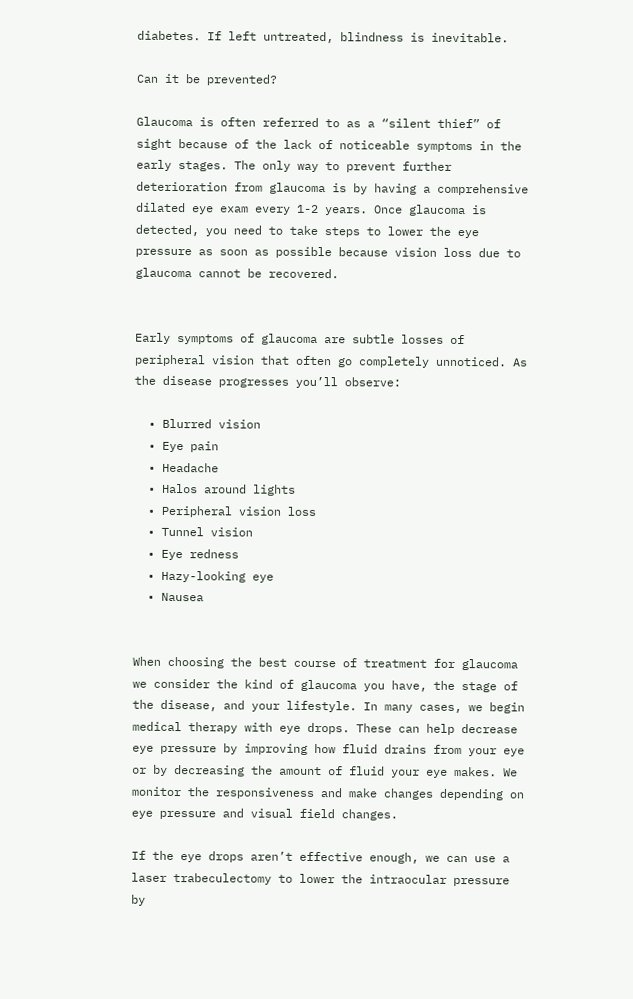diabetes. If left untreated, blindness is inevitable.

Can it be prevented?

Glaucoma is often referred to as a “silent thief” of sight because of the lack of noticeable symptoms in the early stages. The only way to prevent further deterioration from glaucoma is by having a comprehensive dilated eye exam every 1-2 years. Once glaucoma is detected, you need to take steps to lower the eye pressure as soon as possible because vision loss due to glaucoma cannot be recovered.


Early symptoms of glaucoma are subtle losses of peripheral vision that often go completely unnoticed. As the disease progresses you’ll observe:

  • Blurred vision
  • Eye pain
  • Headache
  • Halos around lights
  • Peripheral vision loss
  • Tunnel vision
  • Eye redness
  • Hazy-looking eye
  • Nausea


When choosing the best course of treatment for glaucoma we consider the kind of glaucoma you have, the stage of the disease, and your lifestyle. In many cases, we begin medical therapy with eye drops. These can help decrease eye pressure by improving how fluid drains from your eye or by decreasing the amount of fluid your eye makes. We monitor the responsiveness and make changes depending on eye pressure and visual field changes.

If the eye drops aren’t effective enough, we can use a laser trabeculectomy to lower the intraocular pressure by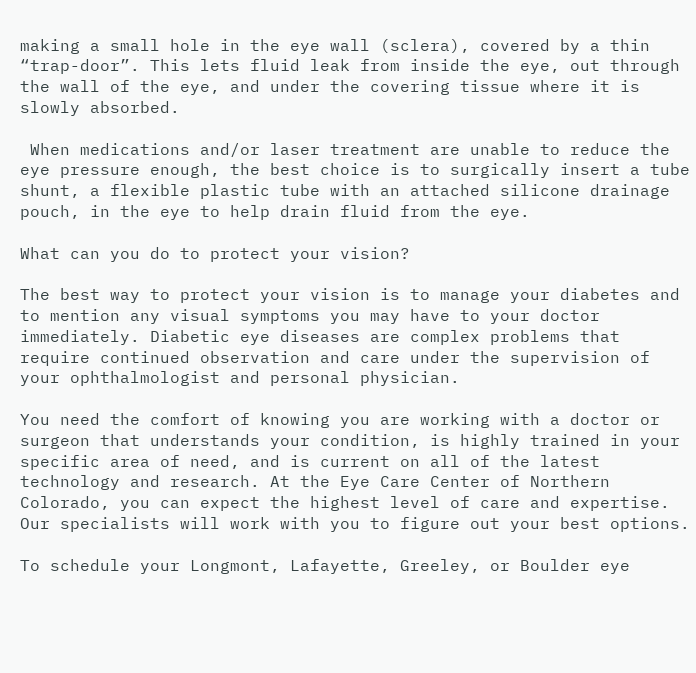making a small hole in the eye wall (sclera), covered by a thin “trap-door”. This lets fluid leak from inside the eye, out through the wall of the eye, and under the covering tissue where it is slowly absorbed.

 When medications and/or laser treatment are unable to reduce the eye pressure enough, the best choice is to surgically insert a tube shunt, a flexible plastic tube with an attached silicone drainage pouch, in the eye to help drain fluid from the eye.

What can you do to protect your vision?

The best way to protect your vision is to manage your diabetes and to mention any visual symptoms you may have to your doctor immediately. Diabetic eye diseases are complex problems that require continued observation and care under the supervision of your ophthalmologist and personal physician.

You need the comfort of knowing you are working with a doctor or surgeon that understands your condition, is highly trained in your specific area of need, and is current on all of the latest technology and research. At the Eye Care Center of Northern Colorado, you can expect the highest level of care and expertise. Our specialists will work with you to figure out your best options.

To schedule your Longmont, Lafayette, Greeley, or Boulder eye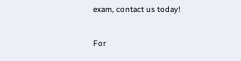exam, contact us today!

For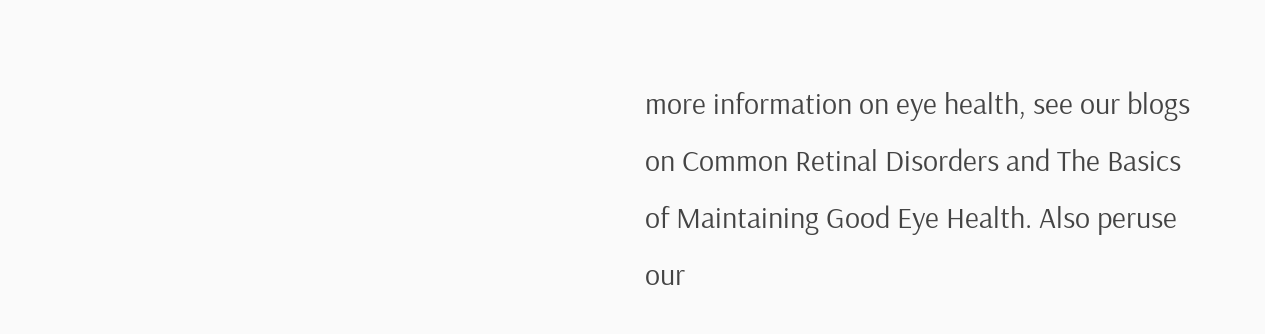more information on eye health, see our blogs on Common Retinal Disorders and The Basics of Maintaining Good Eye Health. Also peruse our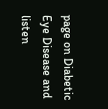page on Diabetic Eye Disease and listen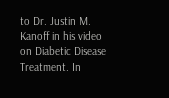to Dr. Justin M. Kanoff in his video on Diabetic Disease Treatment. In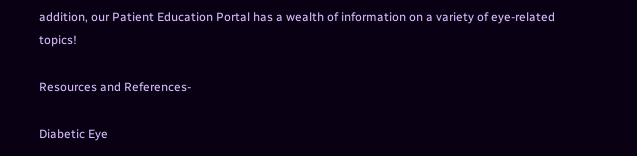addition, our Patient Education Portal has a wealth of information on a variety of eye-related topics!

Resources and References-

Diabetic Eye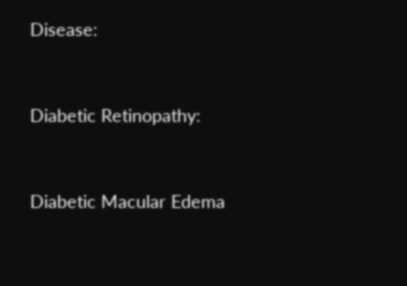Disease:


Diabetic Retinopathy:


Diabetic Macular Edema